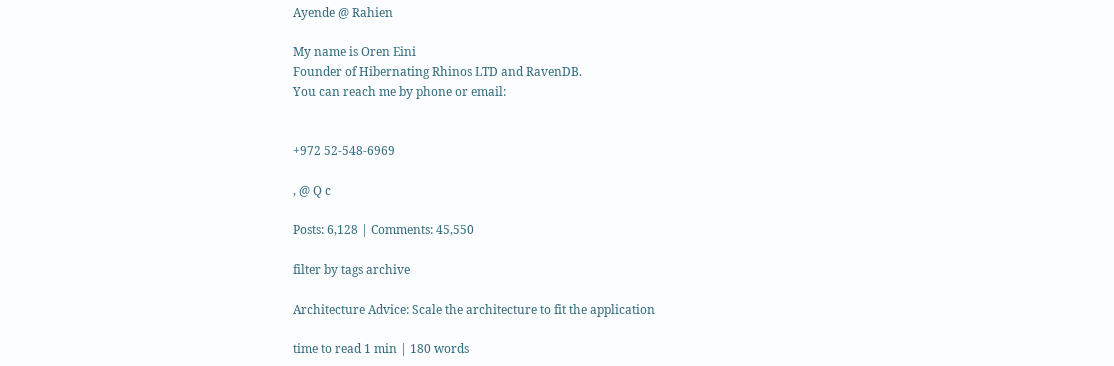Ayende @ Rahien

My name is Oren Eini
Founder of Hibernating Rhinos LTD and RavenDB.
You can reach me by phone or email:


+972 52-548-6969

, @ Q c

Posts: 6,128 | Comments: 45,550

filter by tags archive

Architecture Advice: Scale the architecture to fit the application

time to read 1 min | 180 words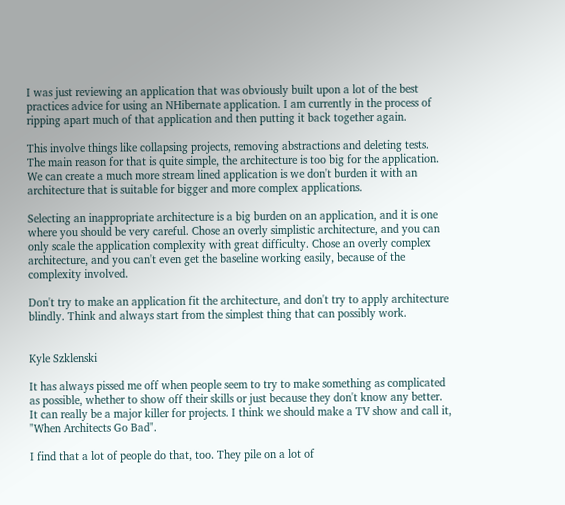I was just reviewing an application that was obviously built upon a lot of the best practices advice for using an NHibernate application. I am currently in the process of ripping apart much of that application and then putting it back together again.

This involve things like collapsing projects, removing abstractions and deleting tests.  The main reason for that is quite simple, the architecture is too big for the application. We can create a much more stream lined application is we don't burden it with an architecture that is suitable for bigger and more complex applications.

Selecting an inappropriate architecture is a big burden on an application, and it is one where you should be very careful. Chose an overly simplistic architecture, and you can only scale the application complexity with great difficulty. Chose an overly complex architecture, and you can't even get the baseline working easily, because of the complexity involved.

Don't try to make an application fit the architecture, and don't try to apply architecture blindly. Think and always start from the simplest thing that can possibly work.


Kyle Szklenski

It has always pissed me off when people seem to try to make something as complicated as possible, whether to show off their skills or just because they don't know any better. It can really be a major killer for projects. I think we should make a TV show and call it, "When Architects Go Bad".

I find that a lot of people do that, too. They pile on a lot of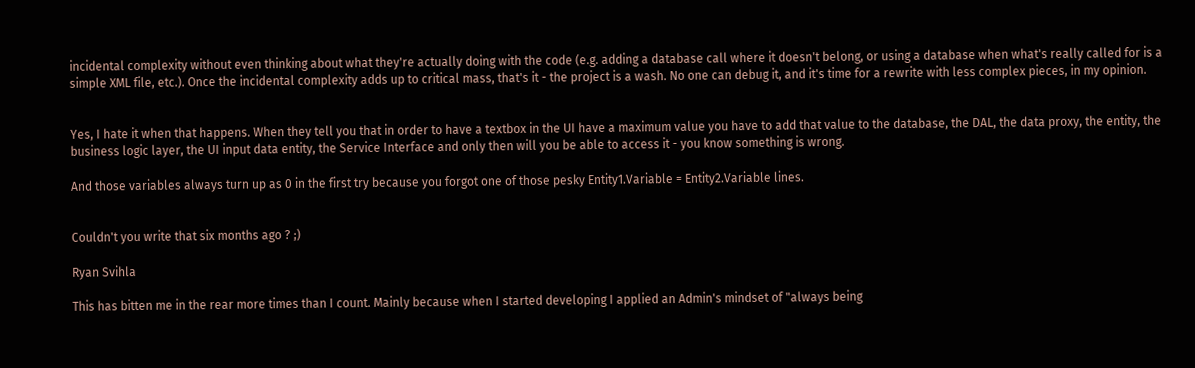incidental complexity without even thinking about what they're actually doing with the code (e.g. adding a database call where it doesn't belong, or using a database when what's really called for is a simple XML file, etc.). Once the incidental complexity adds up to critical mass, that's it - the project is a wash. No one can debug it, and it's time for a rewrite with less complex pieces, in my opinion.


Yes, I hate it when that happens. When they tell you that in order to have a textbox in the UI have a maximum value you have to add that value to the database, the DAL, the data proxy, the entity, the business logic layer, the UI input data entity, the Service Interface and only then will you be able to access it - you know something is wrong.

And those variables always turn up as 0 in the first try because you forgot one of those pesky Entity1.Variable = Entity2.Variable lines.


Couldn't you write that six months ago ? ;)

Ryan Svihla

This has bitten me in the rear more times than I count. Mainly because when I started developing I applied an Admin's mindset of "always being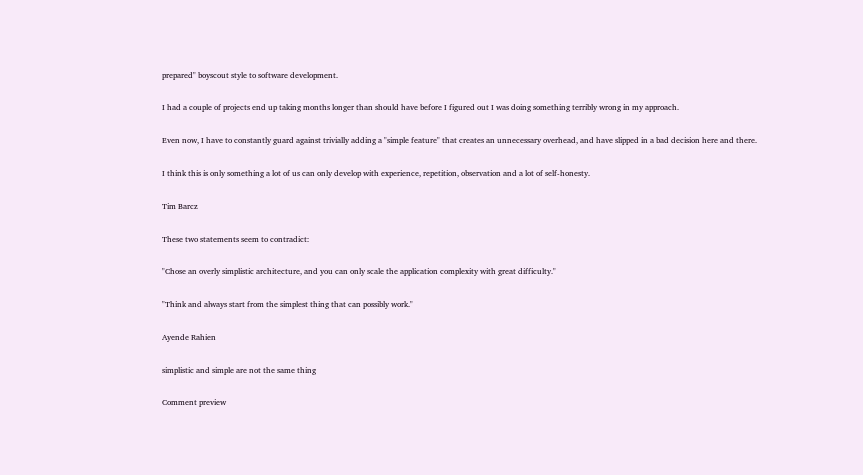prepared" boyscout style to software development.

I had a couple of projects end up taking months longer than should have before I figured out I was doing something terribly wrong in my approach.

Even now, I have to constantly guard against trivially adding a "simple feature" that creates an unnecessary overhead, and have slipped in a bad decision here and there.

I think this is only something a lot of us can only develop with experience, repetition, observation and a lot of self-honesty.

Tim Barcz

These two statements seem to contradict:

"Chose an overly simplistic architecture, and you can only scale the application complexity with great difficulty."

"Think and always start from the simplest thing that can possibly work."

Ayende Rahien

simplistic and simple are not the same thing

Comment preview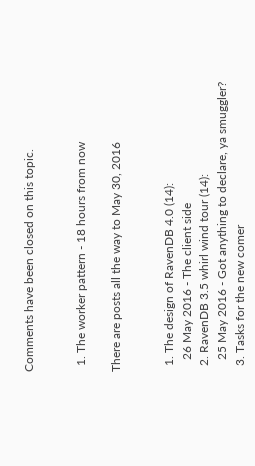Comments have been closed on this topic.


  1. The worker pattern - 18 hours from now

There are posts all the way to May 30, 2016


  1. The design of RavenDB 4.0 (14):
    26 May 2016 - The client side
  2. RavenDB 3.5 whirl wind tour (14):
    25 May 2016 - Got anything to declare, ya smuggler?
  3. Tasks for the new comer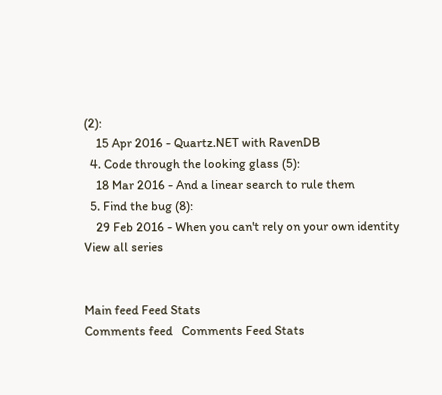(2):
    15 Apr 2016 - Quartz.NET with RavenDB
  4. Code through the looking glass (5):
    18 Mar 2016 - And a linear search to rule them
  5. Find the bug (8):
    29 Feb 2016 - When you can't rely on your own identity
View all series


Main feed Feed Stats
Comments feed   Comments Feed Stats